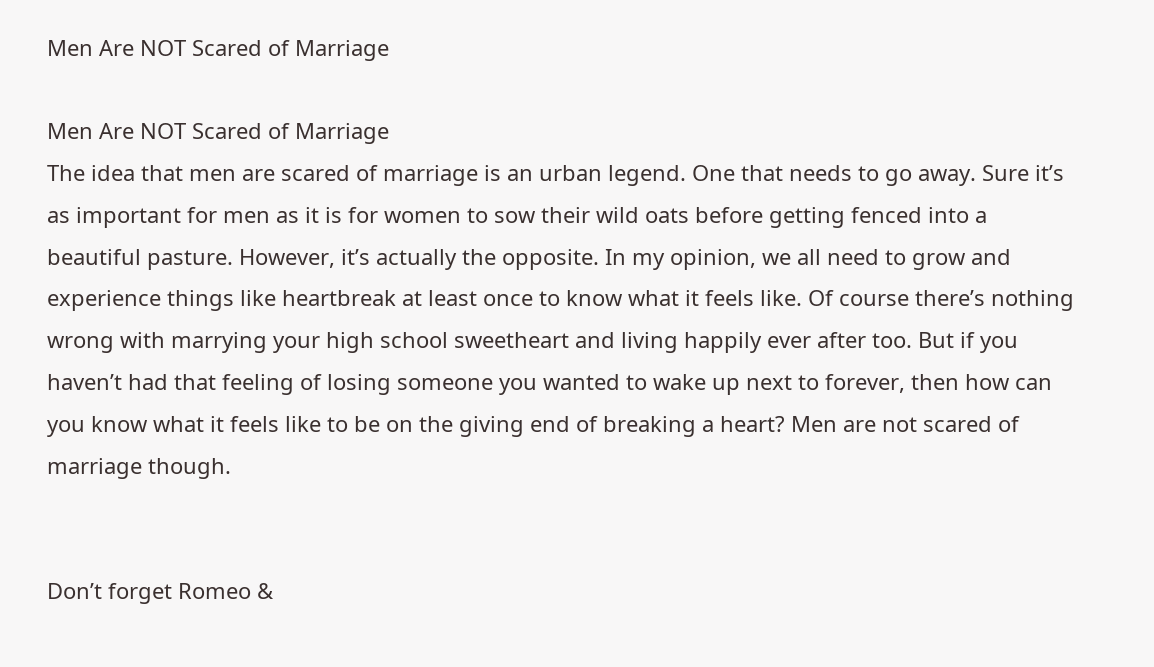Men Are NOT Scared of Marriage

Men Are NOT Scared of Marriage
The idea that men are scared of marriage is an urban legend. One that needs to go away. Sure it’s as important for men as it is for women to sow their wild oats before getting fenced into a beautiful pasture. However, it’s actually the opposite. In my opinion, we all need to grow and experience things like heartbreak at least once to know what it feels like. Of course there’s nothing wrong with marrying your high school sweetheart and living happily ever after too. But if you haven’t had that feeling of losing someone you wanted to wake up next to forever, then how can you know what it feels like to be on the giving end of breaking a heart? Men are not scared of marriage though.


Don’t forget Romeo &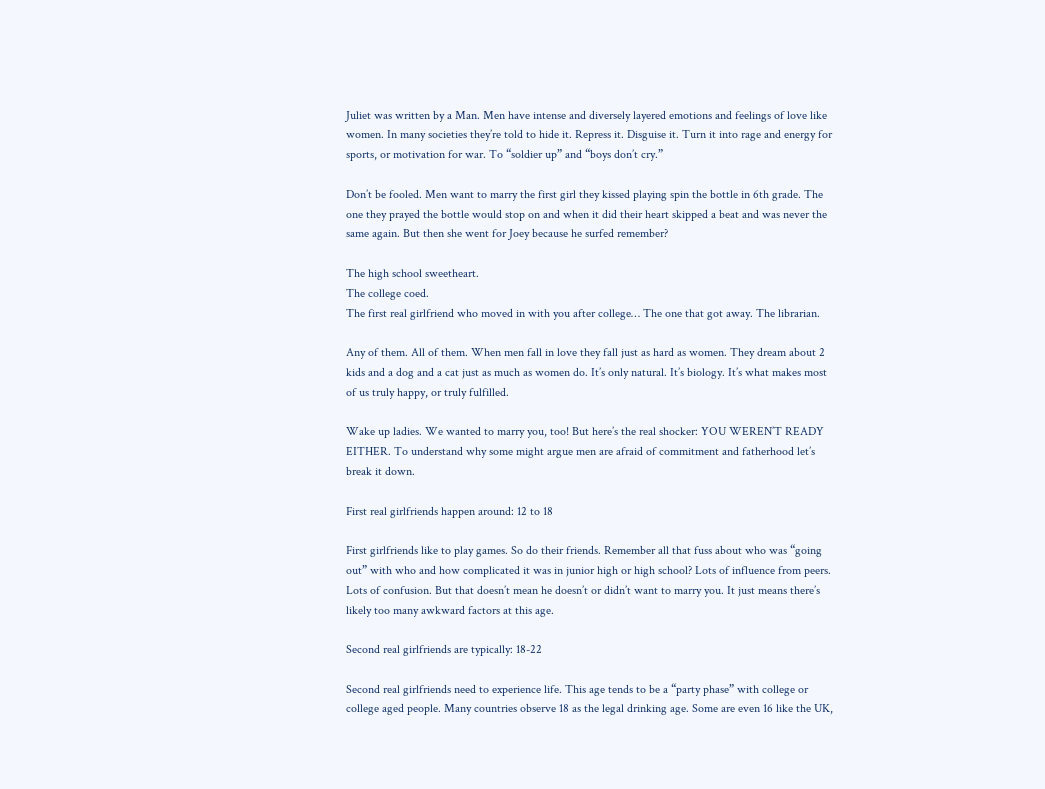Juliet was written by a Man. Men have intense and diversely layered emotions and feelings of love like women. In many societies they’re told to hide it. Repress it. Disguise it. Turn it into rage and energy for sports, or motivation for war. To “soldier up” and “boys don’t cry.”

Don’t be fooled. Men want to marry the first girl they kissed playing spin the bottle in 6th grade. The one they prayed the bottle would stop on and when it did their heart skipped a beat and was never the same again. But then she went for Joey because he surfed remember?

The high school sweetheart.
The college coed.
The first real girlfriend who moved in with you after college… The one that got away. The librarian.

Any of them. All of them. When men fall in love they fall just as hard as women. They dream about 2 kids and a dog and a cat just as much as women do. It’s only natural. It’s biology. It’s what makes most of us truly happy, or truly fulfilled.

Wake up ladies. We wanted to marry you, too! But here’s the real shocker: YOU WEREN’T READY EITHER. To understand why some might argue men are afraid of commitment and fatherhood let’s break it down.

First real girlfriends happen around: 12 to 18

First girlfriends like to play games. So do their friends. Remember all that fuss about who was “going out” with who and how complicated it was in junior high or high school? Lots of influence from peers. Lots of confusion. But that doesn’t mean he doesn’t or didn’t want to marry you. It just means there’s likely too many awkward factors at this age.

Second real girlfriends are typically: 18-22

Second real girlfriends need to experience life. This age tends to be a “party phase” with college or college aged people. Many countries observe 18 as the legal drinking age. Some are even 16 like the UK,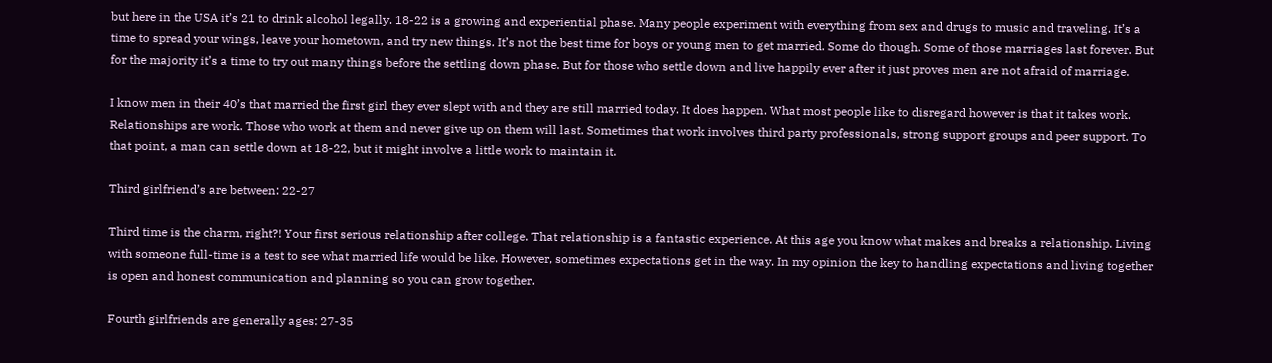but here in the USA it’s 21 to drink alcohol legally. 18-22 is a growing and experiential phase. Many people experiment with everything from sex and drugs to music and traveling. It’s a time to spread your wings, leave your hometown, and try new things. It’s not the best time for boys or young men to get married. Some do though. Some of those marriages last forever. But for the majority it’s a time to try out many things before the settling down phase. But for those who settle down and live happily ever after it just proves men are not afraid of marriage.

I know men in their 40’s that married the first girl they ever slept with and they are still married today. It does happen. What most people like to disregard however is that it takes work. Relationships are work. Those who work at them and never give up on them will last. Sometimes that work involves third party professionals, strong support groups and peer support. To that point, a man can settle down at 18-22, but it might involve a little work to maintain it.

Third girlfriend’s are between: 22-27

Third time is the charm, right?! Your first serious relationship after college. That relationship is a fantastic experience. At this age you know what makes and breaks a relationship. Living with someone full-time is a test to see what married life would be like. However, sometimes expectations get in the way. In my opinion the key to handling expectations and living together is open and honest communication and planning so you can grow together.

Fourth girlfriends are generally ages: 27-35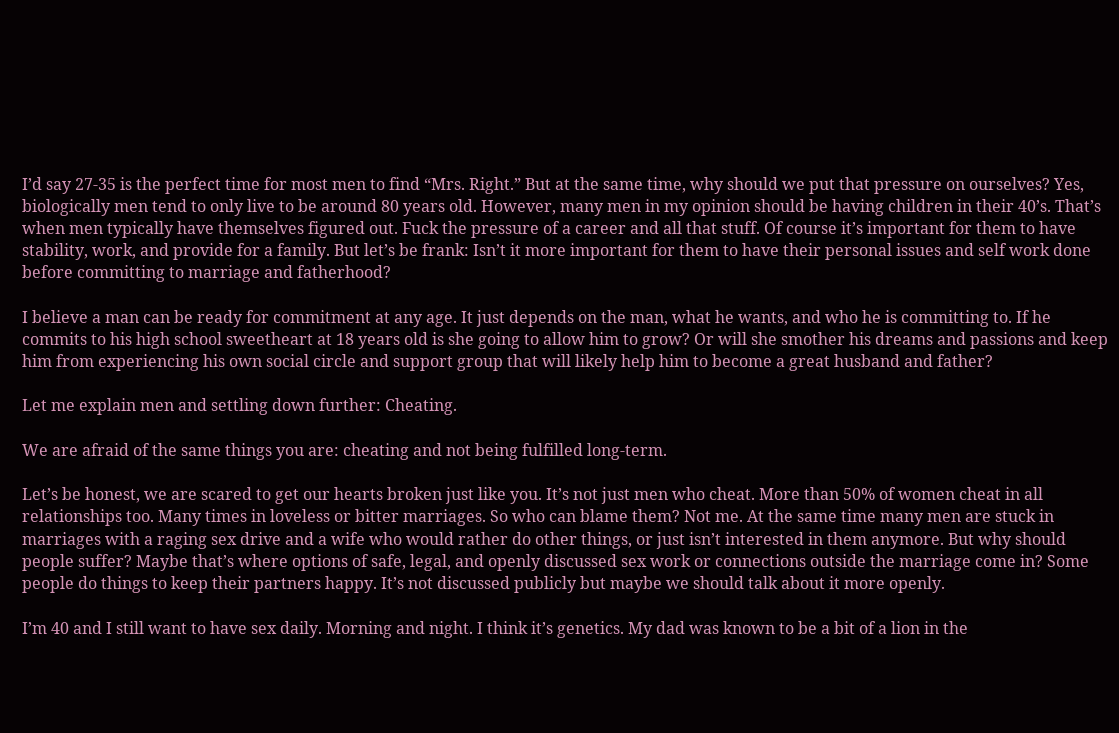I’d say 27-35 is the perfect time for most men to find “Mrs. Right.” But at the same time, why should we put that pressure on ourselves? Yes, biologically men tend to only live to be around 80 years old. However, many men in my opinion should be having children in their 40’s. That’s when men typically have themselves figured out. Fuck the pressure of a career and all that stuff. Of course it’s important for them to have stability, work, and provide for a family. But let’s be frank: Isn’t it more important for them to have their personal issues and self work done before committing to marriage and fatherhood?

I believe a man can be ready for commitment at any age. It just depends on the man, what he wants, and who he is committing to. If he commits to his high school sweetheart at 18 years old is she going to allow him to grow? Or will she smother his dreams and passions and keep him from experiencing his own social circle and support group that will likely help him to become a great husband and father?

Let me explain men and settling down further: Cheating.

We are afraid of the same things you are: cheating and not being fulfilled long-term.

Let’s be honest, we are scared to get our hearts broken just like you. It’s not just men who cheat. More than 50% of women cheat in all relationships too. Many times in loveless or bitter marriages. So who can blame them? Not me. At the same time many men are stuck in marriages with a raging sex drive and a wife who would rather do other things, or just isn’t interested in them anymore. But why should people suffer? Maybe that’s where options of safe, legal, and openly discussed sex work or connections outside the marriage come in? Some people do things to keep their partners happy. It’s not discussed publicly but maybe we should talk about it more openly.

I’m 40 and I still want to have sex daily. Morning and night. I think it’s genetics. My dad was known to be a bit of a lion in the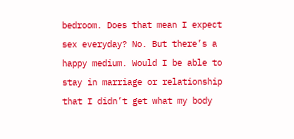bedroom. Does that mean I expect sex everyday? No. But there’s a happy medium. Would I be able to stay in marriage or relationship that I didn’t get what my body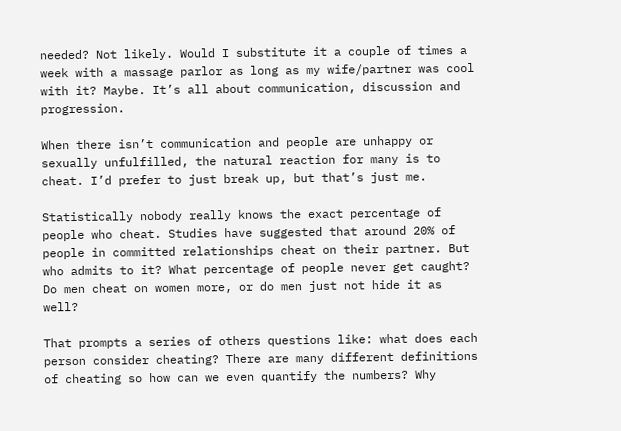needed? Not likely. Would I substitute it a couple of times a week with a massage parlor as long as my wife/partner was cool with it? Maybe. It’s all about communication, discussion and progression.

When there isn’t communication and people are unhappy or sexually unfulfilled, the natural reaction for many is to cheat. I’d prefer to just break up, but that’s just me.

Statistically nobody really knows the exact percentage of people who cheat. Studies have suggested that around 20% of people in committed relationships cheat on their partner. But who admits to it? What percentage of people never get caught? Do men cheat on women more, or do men just not hide it as well?

That prompts a series of others questions like: what does each person consider cheating? There are many different definitions of cheating so how can we even quantify the numbers? Why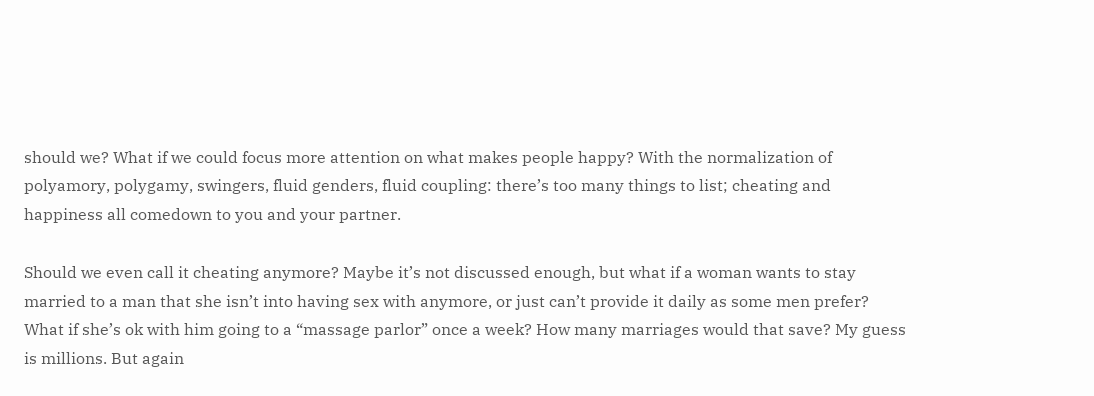should we? What if we could focus more attention on what makes people happy? With the normalization of polyamory, polygamy, swingers, fluid genders, fluid coupling: there’s too many things to list; cheating and happiness all comedown to you and your partner.

Should we even call it cheating anymore? Maybe it’s not discussed enough, but what if a woman wants to stay married to a man that she isn’t into having sex with anymore, or just can’t provide it daily as some men prefer? What if she’s ok with him going to a “massage parlor” once a week? How many marriages would that save? My guess is millions. But again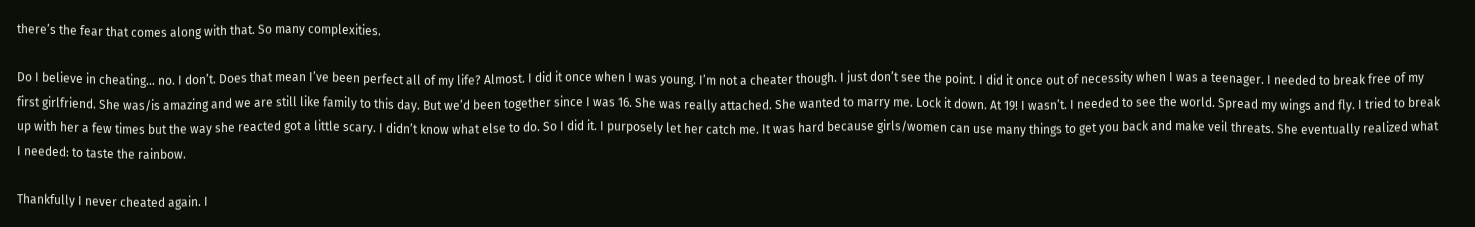there’s the fear that comes along with that. So many complexities.

Do I believe in cheating… no. I don’t. Does that mean I’ve been perfect all of my life? Almost. I did it once when I was young. I’m not a cheater though. I just don’t see the point. I did it once out of necessity when I was a teenager. I needed to break free of my first girlfriend. She was/is amazing and we are still like family to this day. But we’d been together since I was 16. She was really attached. She wanted to marry me. Lock it down. At 19! I wasn’t. I needed to see the world. Spread my wings and fly. I tried to break up with her a few times but the way she reacted got a little scary. I didn’t know what else to do. So I did it. I purposely let her catch me. It was hard because girls/women can use many things to get you back and make veil threats. She eventually realized what I needed: to taste the rainbow.

Thankfully I never cheated again. I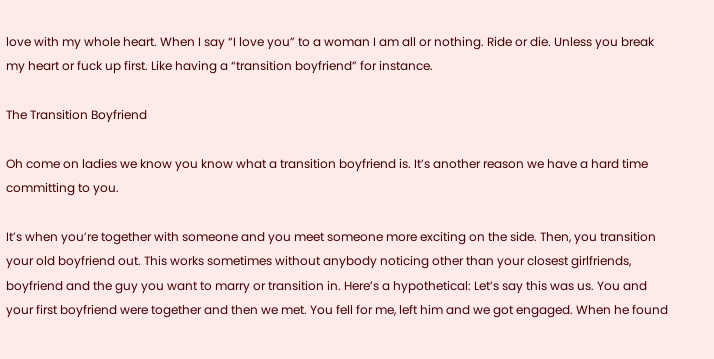love with my whole heart. When I say “I love you” to a woman I am all or nothing. Ride or die. Unless you break my heart or fuck up first. Like having a “transition boyfriend” for instance.

The Transition Boyfriend

Oh come on ladies we know you know what a transition boyfriend is. It’s another reason we have a hard time committing to you.

It’s when you’re together with someone and you meet someone more exciting on the side. Then, you transition your old boyfriend out. This works sometimes without anybody noticing other than your closest girlfriends, boyfriend and the guy you want to marry or transition in. Here’s a hypothetical: Let’s say this was us. You and your first boyfriend were together and then we met. You fell for me, left him and we got engaged. When he found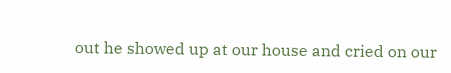out he showed up at our house and cried on our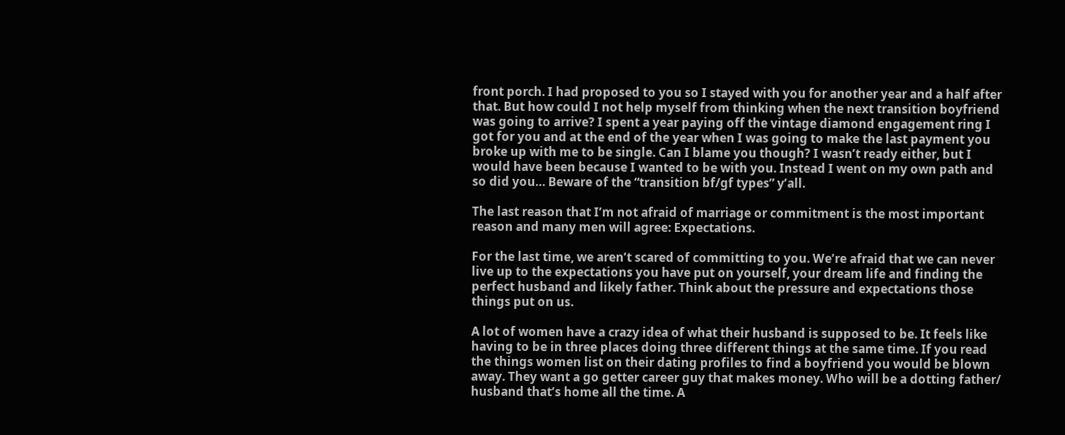front porch. I had proposed to you so I stayed with you for another year and a half after that. But how could I not help myself from thinking when the next transition boyfriend was going to arrive? I spent a year paying off the vintage diamond engagement ring I got for you and at the end of the year when I was going to make the last payment you broke up with me to be single. Can I blame you though? I wasn’t ready either, but I would have been because I wanted to be with you. Instead I went on my own path and so did you… Beware of the “transition bf/gf types” y’all.

The last reason that I’m not afraid of marriage or commitment is the most important reason and many men will agree: Expectations.

For the last time, we aren’t scared of committing to you. We’re afraid that we can never live up to the expectations you have put on yourself, your dream life and finding the perfect husband and likely father. Think about the pressure and expectations those things put on us.

A lot of women have a crazy idea of what their husband is supposed to be. It feels like having to be in three places doing three different things at the same time. If you read the things women list on their dating profiles to find a boyfriend you would be blown away. They want a go getter career guy that makes money. Who will be a dotting father/ husband that’s home all the time. A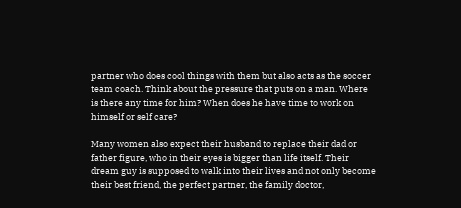partner who does cool things with them but also acts as the soccer team coach. Think about the pressure that puts on a man. Where is there any time for him? When does he have time to work on himself or self care?

Many women also expect their husband to replace their dad or father figure, who in their eyes is bigger than life itself. Their dream guy is supposed to walk into their lives and not only become their best friend, the perfect partner, the family doctor,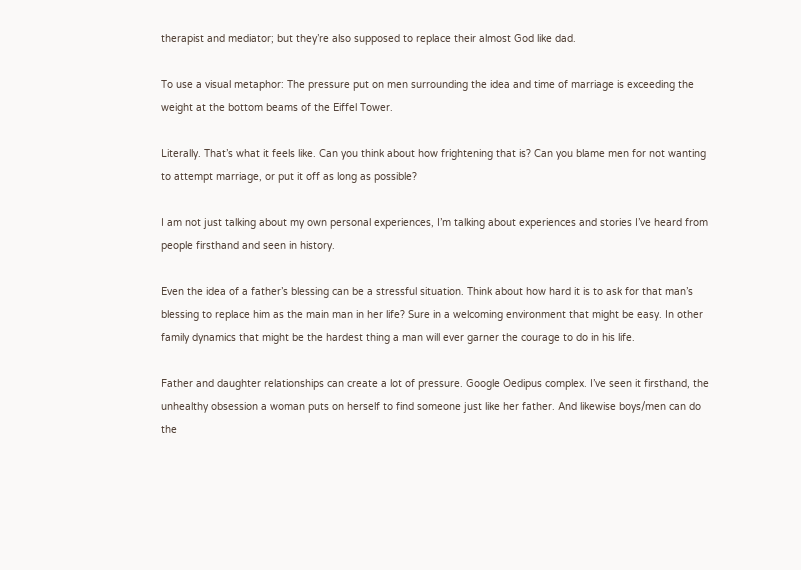therapist and mediator; but they’re also supposed to replace their almost God like dad.

To use a visual metaphor: The pressure put on men surrounding the idea and time of marriage is exceeding the weight at the bottom beams of the Eiffel Tower.

Literally. That’s what it feels like. Can you think about how frightening that is? Can you blame men for not wanting to attempt marriage, or put it off as long as possible?

I am not just talking about my own personal experiences, I’m talking about experiences and stories I’ve heard from people firsthand and seen in history.

Even the idea of a father’s blessing can be a stressful situation. Think about how hard it is to ask for that man’s blessing to replace him as the main man in her life? Sure in a welcoming environment that might be easy. In other family dynamics that might be the hardest thing a man will ever garner the courage to do in his life.

Father and daughter relationships can create a lot of pressure. Google Oedipus complex. I’ve seen it firsthand, the unhealthy obsession a woman puts on herself to find someone just like her father. And likewise boys/men can do the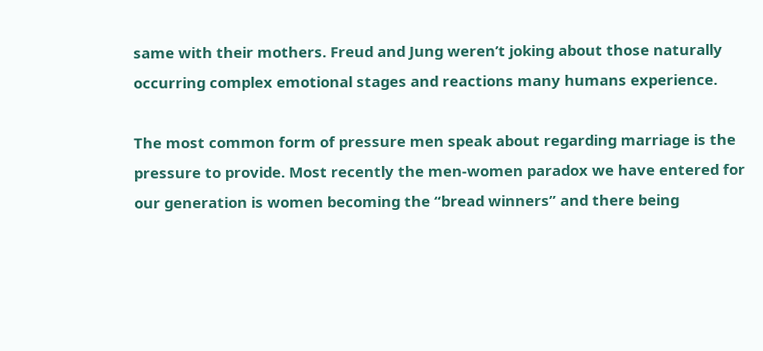same with their mothers. Freud and Jung weren’t joking about those naturally occurring complex emotional stages and reactions many humans experience.

The most common form of pressure men speak about regarding marriage is the pressure to provide. Most recently the men-women paradox we have entered for our generation is women becoming the “bread winners” and there being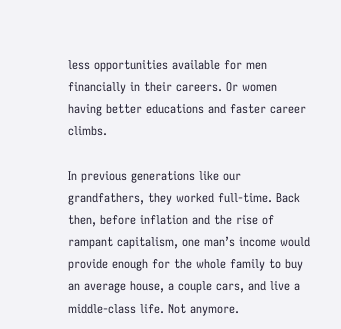less opportunities available for men financially in their careers. Or women having better educations and faster career climbs.

In previous generations like our grandfathers, they worked full-time. Back then, before inflation and the rise of rampant capitalism, one man’s income would provide enough for the whole family to buy an average house, a couple cars, and live a middle-class life. Not anymore.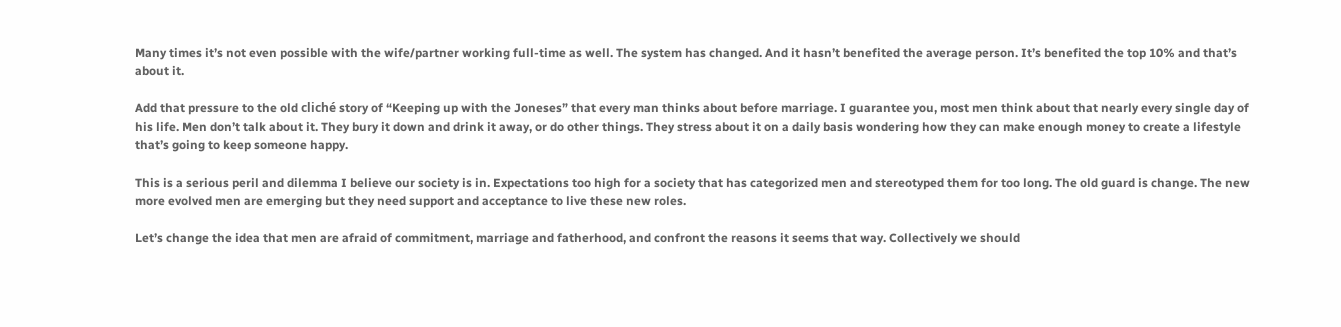Many times it’s not even possible with the wife/partner working full-time as well. The system has changed. And it hasn’t benefited the average person. It’s benefited the top 10% and that’s about it.

Add that pressure to the old cliché story of “Keeping up with the Joneses” that every man thinks about before marriage. I guarantee you, most men think about that nearly every single day of his life. Men don’t talk about it. They bury it down and drink it away, or do other things. They stress about it on a daily basis wondering how they can make enough money to create a lifestyle that’s going to keep someone happy.

This is a serious peril and dilemma I believe our society is in. Expectations too high for a society that has categorized men and stereotyped them for too long. The old guard is change. The new more evolved men are emerging but they need support and acceptance to live these new roles.

Let’s change the idea that men are afraid of commitment, marriage and fatherhood, and confront the reasons it seems that way. Collectively we should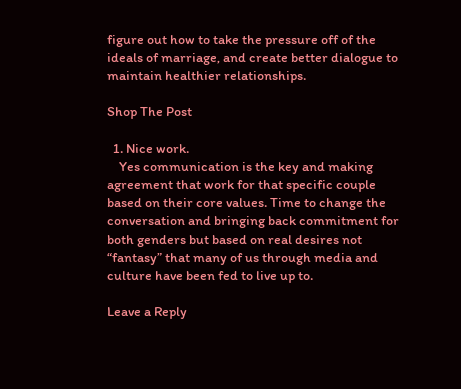figure out how to take the pressure off of the ideals of marriage, and create better dialogue to maintain healthier relationships.

Shop The Post

  1. Nice work.
    Yes communication is the key and making agreement that work for that specific couple based on their core values. Time to change the conversation and bringing back commitment for both genders but based on real desires not “fantasy” that many of us through media and culture have been fed to live up to.

Leave a Reply